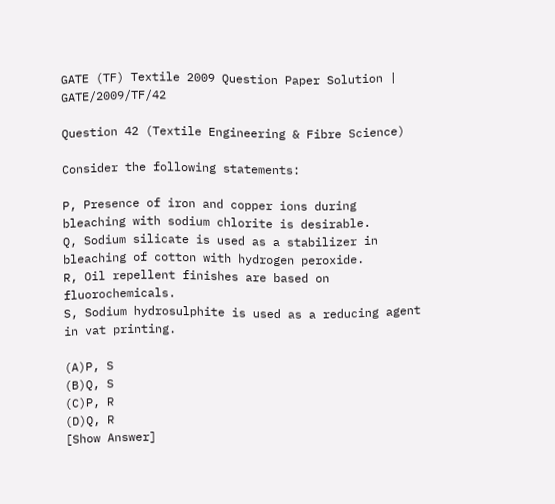GATE (TF) Textile 2009 Question Paper Solution | GATE/2009/TF/42

Question 42 (Textile Engineering & Fibre Science)

Consider the following statements:

P, Presence of iron and copper ions during bleaching with sodium chlorite is desirable.
Q, Sodium silicate is used as a stabilizer in bleaching of cotton with hydrogen peroxide.
R, Oil repellent finishes are based on fluorochemicals.
S, Sodium hydrosulphite is used as a reducing agent in vat printing.

(A)P, S
(B)Q, S
(C)P, R
(D)Q, R
[Show Answer]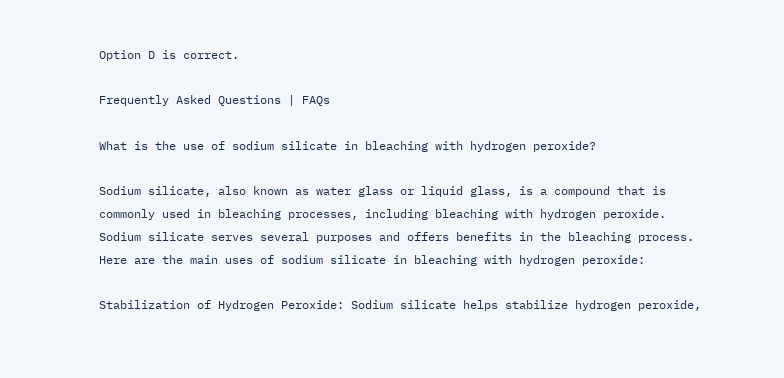Option D is correct.

Frequently Asked Questions | FAQs

What is the use of sodium silicate in bleaching with hydrogen peroxide?

Sodium silicate, also known as water glass or liquid glass, is a compound that is commonly used in bleaching processes, including bleaching with hydrogen peroxide. Sodium silicate serves several purposes and offers benefits in the bleaching process. Here are the main uses of sodium silicate in bleaching with hydrogen peroxide:

Stabilization of Hydrogen Peroxide: Sodium silicate helps stabilize hydrogen peroxide,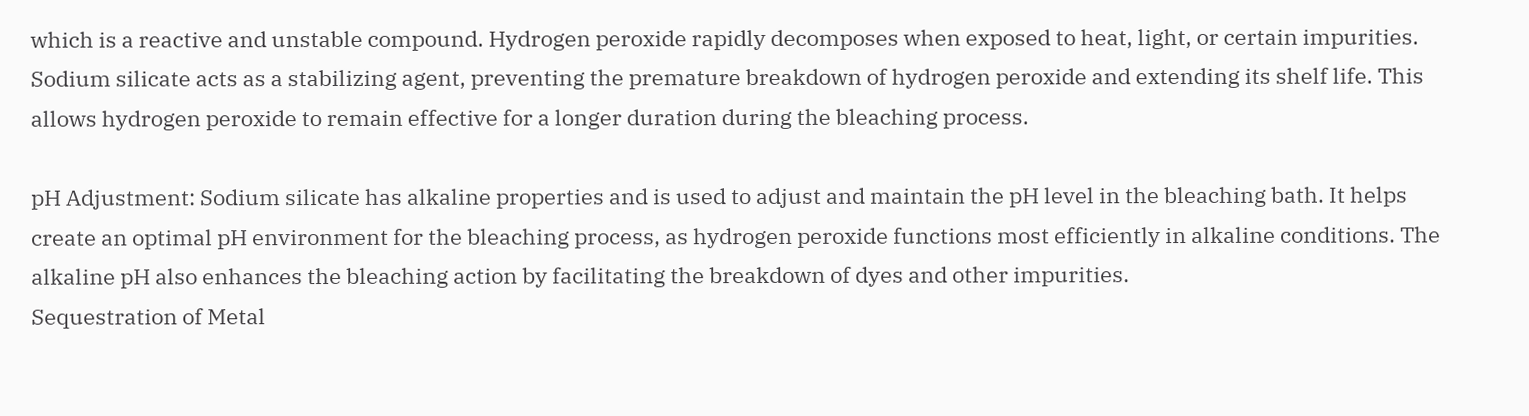which is a reactive and unstable compound. Hydrogen peroxide rapidly decomposes when exposed to heat, light, or certain impurities. Sodium silicate acts as a stabilizing agent, preventing the premature breakdown of hydrogen peroxide and extending its shelf life. This allows hydrogen peroxide to remain effective for a longer duration during the bleaching process.

pH Adjustment: Sodium silicate has alkaline properties and is used to adjust and maintain the pH level in the bleaching bath. It helps create an optimal pH environment for the bleaching process, as hydrogen peroxide functions most efficiently in alkaline conditions. The alkaline pH also enhances the bleaching action by facilitating the breakdown of dyes and other impurities.
Sequestration of Metal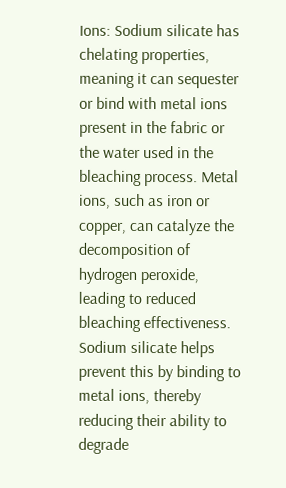Ions: Sodium silicate has chelating properties, meaning it can sequester or bind with metal ions present in the fabric or the water used in the bleaching process. Metal ions, such as iron or copper, can catalyze the decomposition of hydrogen peroxide, leading to reduced bleaching effectiveness. Sodium silicate helps prevent this by binding to metal ions, thereby reducing their ability to degrade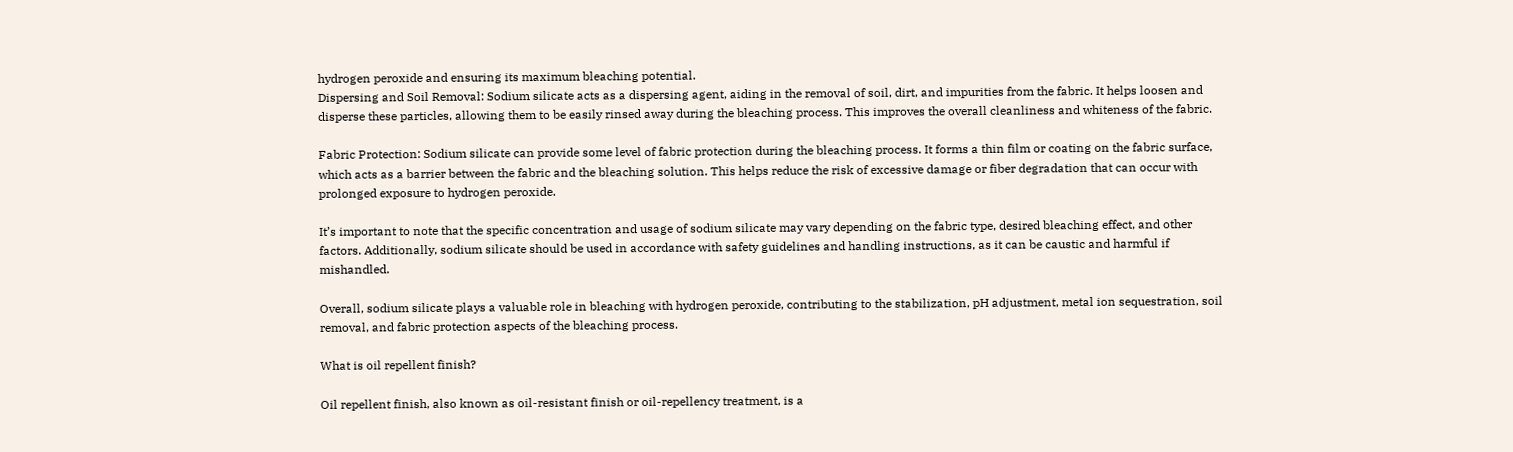hydrogen peroxide and ensuring its maximum bleaching potential.
Dispersing and Soil Removal: Sodium silicate acts as a dispersing agent, aiding in the removal of soil, dirt, and impurities from the fabric. It helps loosen and disperse these particles, allowing them to be easily rinsed away during the bleaching process. This improves the overall cleanliness and whiteness of the fabric.

Fabric Protection: Sodium silicate can provide some level of fabric protection during the bleaching process. It forms a thin film or coating on the fabric surface, which acts as a barrier between the fabric and the bleaching solution. This helps reduce the risk of excessive damage or fiber degradation that can occur with prolonged exposure to hydrogen peroxide.

It’s important to note that the specific concentration and usage of sodium silicate may vary depending on the fabric type, desired bleaching effect, and other factors. Additionally, sodium silicate should be used in accordance with safety guidelines and handling instructions, as it can be caustic and harmful if mishandled.

Overall, sodium silicate plays a valuable role in bleaching with hydrogen peroxide, contributing to the stabilization, pH adjustment, metal ion sequestration, soil removal, and fabric protection aspects of the bleaching process.

What is oil repellent finish?

Oil repellent finish, also known as oil-resistant finish or oil-repellency treatment, is a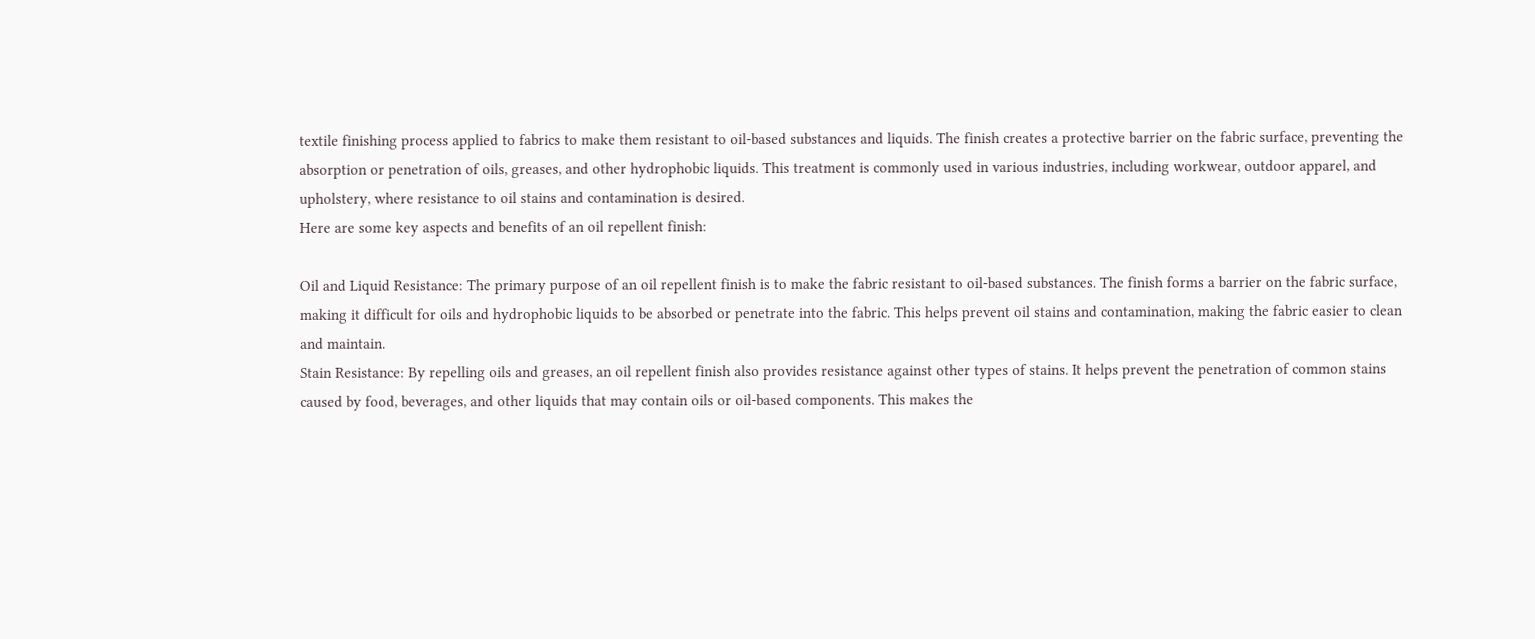textile finishing process applied to fabrics to make them resistant to oil-based substances and liquids. The finish creates a protective barrier on the fabric surface, preventing the absorption or penetration of oils, greases, and other hydrophobic liquids. This treatment is commonly used in various industries, including workwear, outdoor apparel, and upholstery, where resistance to oil stains and contamination is desired.
Here are some key aspects and benefits of an oil repellent finish:

Oil and Liquid Resistance: The primary purpose of an oil repellent finish is to make the fabric resistant to oil-based substances. The finish forms a barrier on the fabric surface, making it difficult for oils and hydrophobic liquids to be absorbed or penetrate into the fabric. This helps prevent oil stains and contamination, making the fabric easier to clean and maintain.
Stain Resistance: By repelling oils and greases, an oil repellent finish also provides resistance against other types of stains. It helps prevent the penetration of common stains caused by food, beverages, and other liquids that may contain oils or oil-based components. This makes the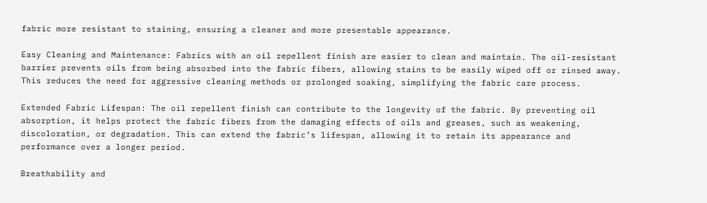fabric more resistant to staining, ensuring a cleaner and more presentable appearance.

Easy Cleaning and Maintenance: Fabrics with an oil repellent finish are easier to clean and maintain. The oil-resistant barrier prevents oils from being absorbed into the fabric fibers, allowing stains to be easily wiped off or rinsed away. This reduces the need for aggressive cleaning methods or prolonged soaking, simplifying the fabric care process.

Extended Fabric Lifespan: The oil repellent finish can contribute to the longevity of the fabric. By preventing oil absorption, it helps protect the fabric fibers from the damaging effects of oils and greases, such as weakening, discoloration, or degradation. This can extend the fabric’s lifespan, allowing it to retain its appearance and performance over a longer period.

Breathability and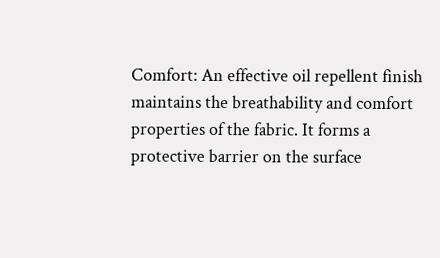Comfort: An effective oil repellent finish maintains the breathability and comfort properties of the fabric. It forms a protective barrier on the surface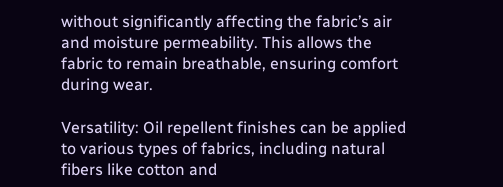without significantly affecting the fabric’s air and moisture permeability. This allows the fabric to remain breathable, ensuring comfort during wear.

Versatility: Oil repellent finishes can be applied to various types of fabrics, including natural fibers like cotton and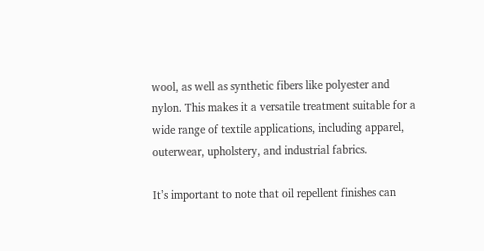wool, as well as synthetic fibers like polyester and nylon. This makes it a versatile treatment suitable for a wide range of textile applications, including apparel, outerwear, upholstery, and industrial fabrics.

It’s important to note that oil repellent finishes can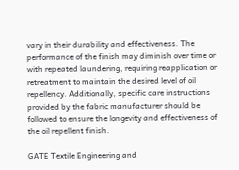vary in their durability and effectiveness. The performance of the finish may diminish over time or with repeated laundering, requiring reapplication or retreatment to maintain the desired level of oil repellency. Additionally, specific care instructions provided by the fabric manufacturer should be followed to ensure the longevity and effectiveness of the oil repellent finish.

GATE Textile Engineering and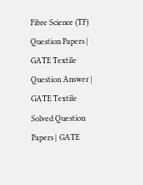Fibre Science (TF) Question Papers | GATE Textile Question Answer | GATE Textile Solved Question Papers | GATE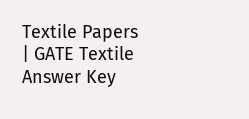Textile Papers | GATE Textile Answer Key